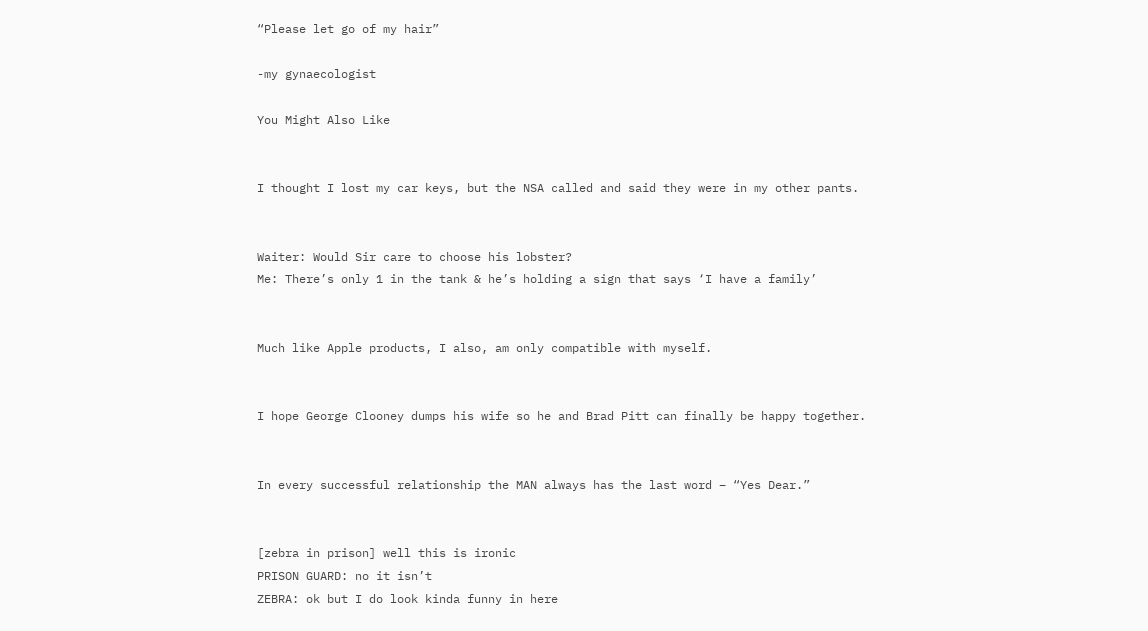“Please let go of my hair”

-my gynaecologist

You Might Also Like


I thought I lost my car keys, but the NSA called and said they were in my other pants.


Waiter: Would Sir care to choose his lobster?
Me: There’s only 1 in the tank & he’s holding a sign that says ‘I have a family’


Much like Apple products, I also, am only compatible with myself.


I hope George Clooney dumps his wife so he and Brad Pitt can finally be happy together.


In every successful relationship the MAN always has the last word – “Yes Dear.”


[zebra in prison] well this is ironic
PRISON GUARD: no it isn’t
ZEBRA: ok but I do look kinda funny in here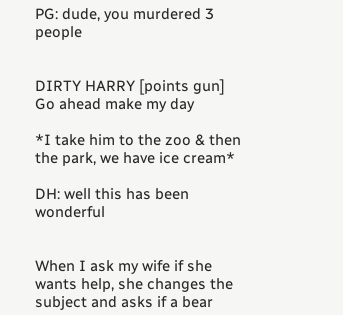PG: dude, you murdered 3 people


DIRTY HARRY [points gun] Go ahead make my day

*I take him to the zoo & then the park, we have ice cream*

DH: well this has been wonderful


When I ask my wife if she wants help, she changes the subject and asks if a bear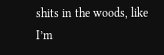shits in the woods, like I’m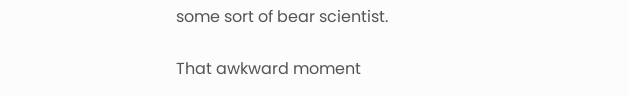some sort of bear scientist.


That awkward moment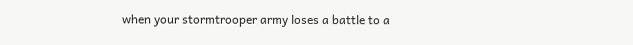when your stormtrooper army loses a battle to a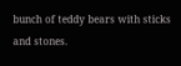bunch of teddy bears with sticks and stones.